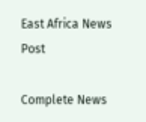East Africa News Post

Complete News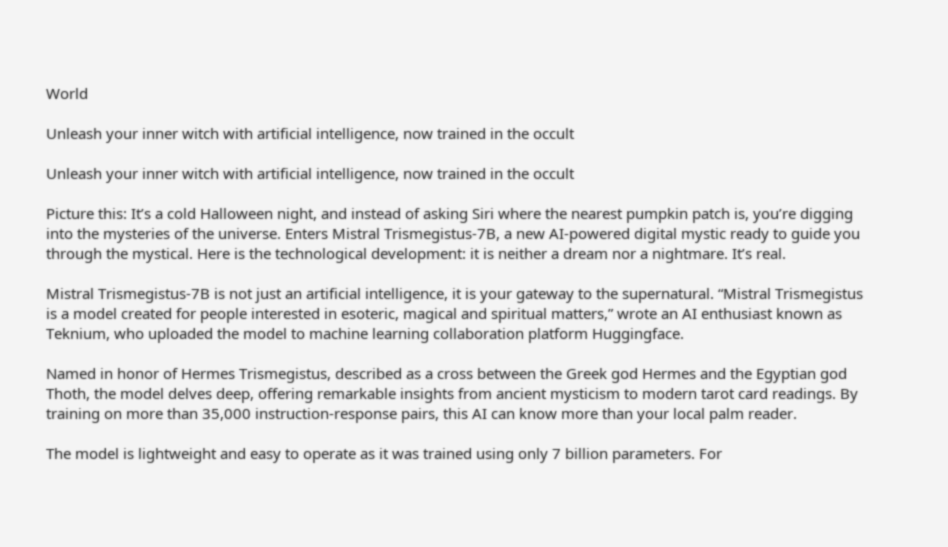World

Unleash your inner witch with artificial intelligence, now trained in the occult

Unleash your inner witch with artificial intelligence, now trained in the occult

Picture this: It’s a cold Halloween night, and instead of asking Siri where the nearest pumpkin patch is, you’re digging into the mysteries of the universe. Enters Mistral Trismegistus-7B, a new AI-powered digital mystic ready to guide you through the mystical. Here is the technological development: it is neither a dream nor a nightmare. It’s real.

Mistral Trismegistus-7B is not just an artificial intelligence, it is your gateway to the supernatural. “Mistral Trismegistus is a model created for people interested in esoteric, magical and spiritual matters,” wrote an AI enthusiast known as Teknium, who uploaded the model to machine learning collaboration platform Huggingface.

Named in honor of Hermes Trismegistus, described as a cross between the Greek god Hermes and the Egyptian god Thoth, the model delves deep, offering remarkable insights from ancient mysticism to modern tarot card readings. By training on more than 35,000 instruction-response pairs, this AI can know more than your local palm reader.

The model is lightweight and easy to operate as it was trained using only 7 billion parameters. For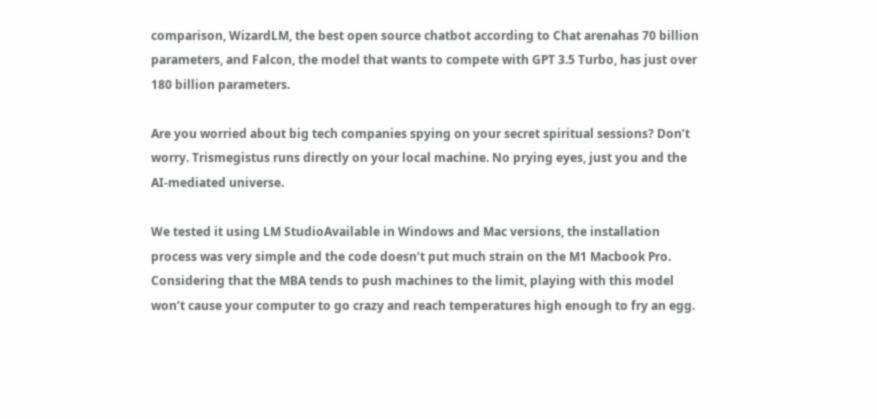comparison, WizardLM, the best open source chatbot according to Chat arenahas 70 billion parameters, and Falcon, the model that wants to compete with GPT 3.5 Turbo, has just over 180 billion parameters.

Are you worried about big tech companies spying on your secret spiritual sessions? Don’t worry. Trismegistus runs directly on your local machine. No prying eyes, just you and the AI-mediated universe.

We tested it using LM StudioAvailable in Windows and Mac versions, the installation process was very simple and the code doesn’t put much strain on the M1 Macbook Pro. Considering that the MBA tends to push machines to the limit, playing with this model won’t cause your computer to go crazy and reach temperatures high enough to fry an egg.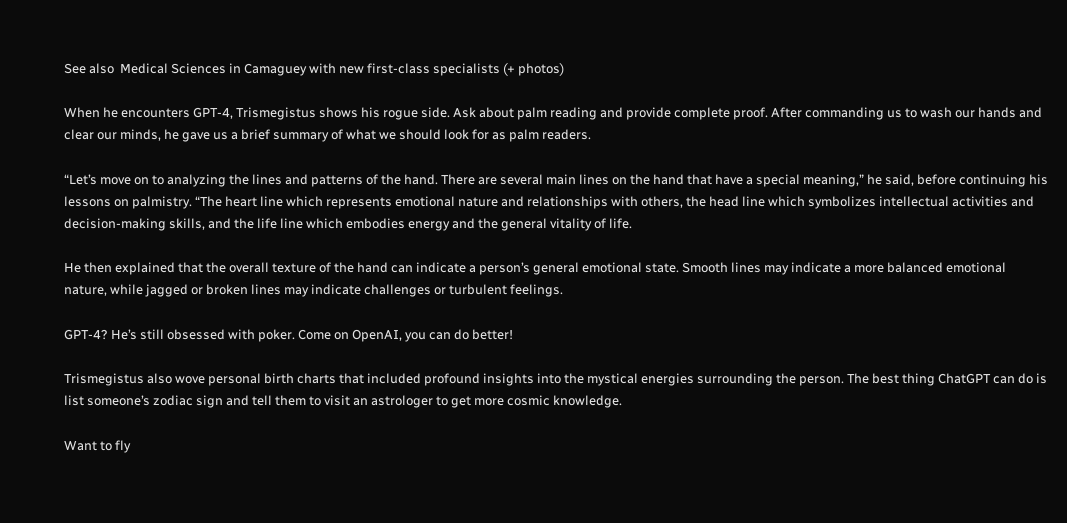See also  Medical Sciences in Camaguey with new first-class specialists (+ photos)

When he encounters GPT-4, Trismegistus shows his rogue side. Ask about palm reading and provide complete proof. After commanding us to wash our hands and clear our minds, he gave us a brief summary of what we should look for as palm readers.

“Let’s move on to analyzing the lines and patterns of the hand. There are several main lines on the hand that have a special meaning,” he said, before continuing his lessons on palmistry. “The heart line which represents emotional nature and relationships with others, the head line which symbolizes intellectual activities and decision-making skills, and the life line which embodies energy and the general vitality of life.

He then explained that the overall texture of the hand can indicate a person’s general emotional state. Smooth lines may indicate a more balanced emotional nature, while jagged or broken lines may indicate challenges or turbulent feelings.

GPT-4? He’s still obsessed with poker. Come on OpenAI, you can do better!

Trismegistus also wove personal birth charts that included profound insights into the mystical energies surrounding the person. The best thing ChatGPT can do is list someone’s zodiac sign and tell them to visit an astrologer to get more cosmic knowledge.

Want to fly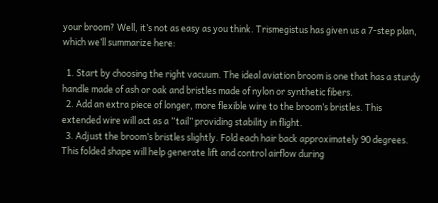your broom? Well, it’s not as easy as you think. Trismegistus has given us a 7-step plan, which we’ll summarize here:

  1. Start by choosing the right vacuum. The ideal aviation broom is one that has a sturdy handle made of ash or oak and bristles made of nylon or synthetic fibers.
  2. Add an extra piece of longer, more flexible wire to the broom’s bristles. This extended wire will act as a “tail” providing stability in flight.
  3. Adjust the broom’s bristles slightly. Fold each hair back approximately 90 degrees. This folded shape will help generate lift and control airflow during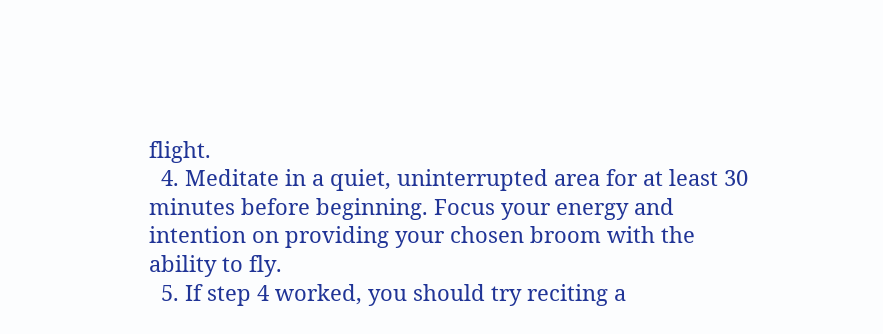flight.
  4. Meditate in a quiet, uninterrupted area for at least 30 minutes before beginning. Focus your energy and intention on providing your chosen broom with the ability to fly.
  5. If step 4 worked, you should try reciting a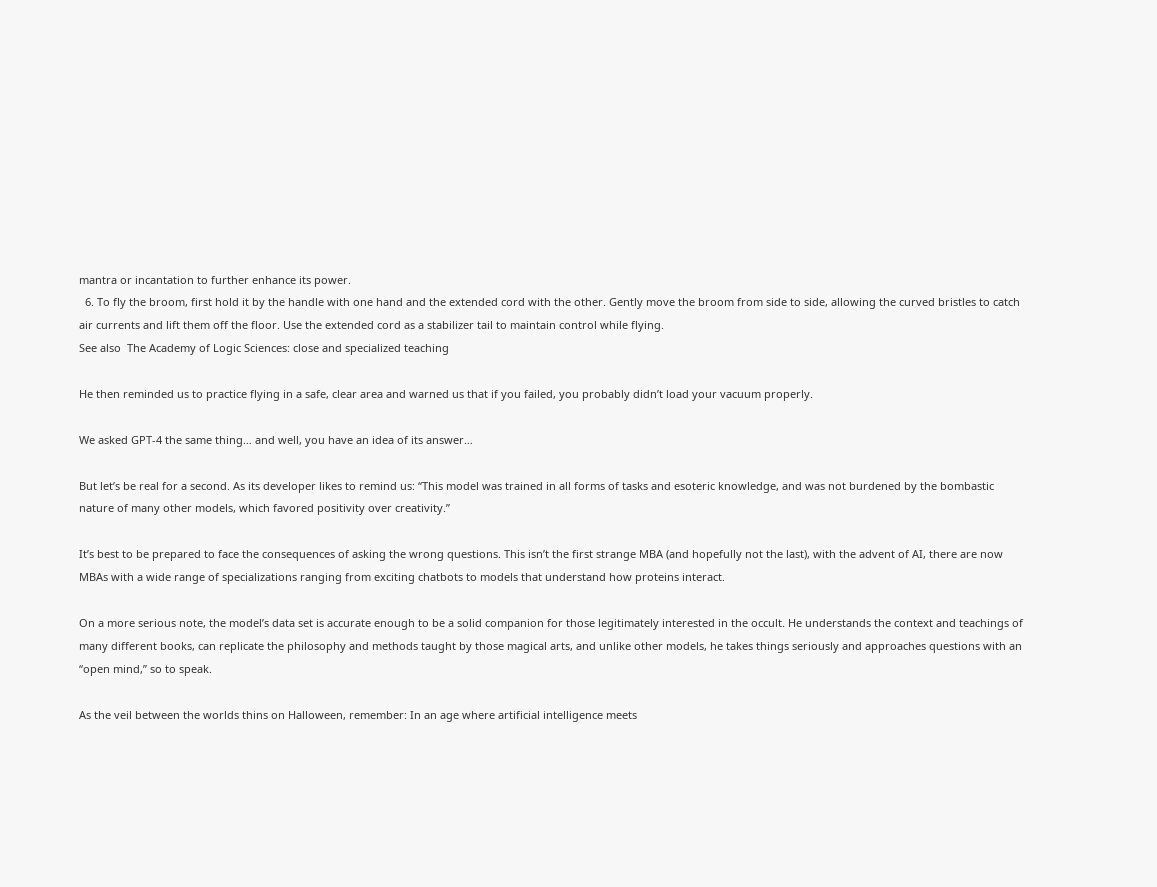mantra or incantation to further enhance its power.
  6. To fly the broom, first hold it by the handle with one hand and the extended cord with the other. Gently move the broom from side to side, allowing the curved bristles to catch air currents and lift them off the floor. Use the extended cord as a stabilizer tail to maintain control while flying.
See also  The Academy of Logic Sciences: close and specialized teaching

He then reminded us to practice flying in a safe, clear area and warned us that if you failed, you probably didn’t load your vacuum properly.

We asked GPT-4 the same thing… and well, you have an idea of its answer…

But let’s be real for a second. As its developer likes to remind us: “This model was trained in all forms of tasks and esoteric knowledge, and was not burdened by the bombastic nature of many other models, which favored positivity over creativity.”

It’s best to be prepared to face the consequences of asking the wrong questions. This isn’t the first strange MBA (and hopefully not the last), with the advent of AI, there are now MBAs with a wide range of specializations ranging from exciting chatbots to models that understand how proteins interact.

On a more serious note, the model’s data set is accurate enough to be a solid companion for those legitimately interested in the occult. He understands the context and teachings of many different books, can replicate the philosophy and methods taught by those magical arts, and unlike other models, he takes things seriously and approaches questions with an “open mind,” so to speak.

As the veil between the worlds thins on Halloween, remember: In an age where artificial intelligence meets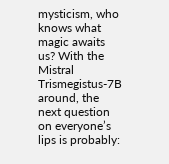mysticism, who knows what magic awaits us? With the Mistral Trismegistus-7B around, the next question on everyone’s lips is probably: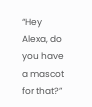“Hey Alexa, do you have a mascot for that?”